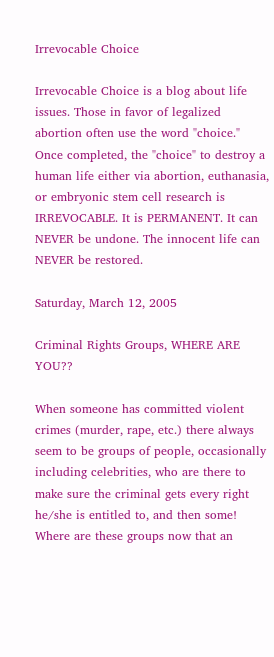Irrevocable Choice

Irrevocable Choice is a blog about life issues. Those in favor of legalized abortion often use the word "choice." Once completed, the "choice" to destroy a human life either via abortion, euthanasia, or embryonic stem cell research is IRREVOCABLE. It is PERMANENT. It can NEVER be undone. The innocent life can NEVER be restored.

Saturday, March 12, 2005

Criminal Rights Groups, WHERE ARE YOU??

When someone has committed violent crimes (murder, rape, etc.) there always seem to be groups of people, occasionally including celebrities, who are there to make sure the criminal gets every right he/she is entitled to, and then some! Where are these groups now that an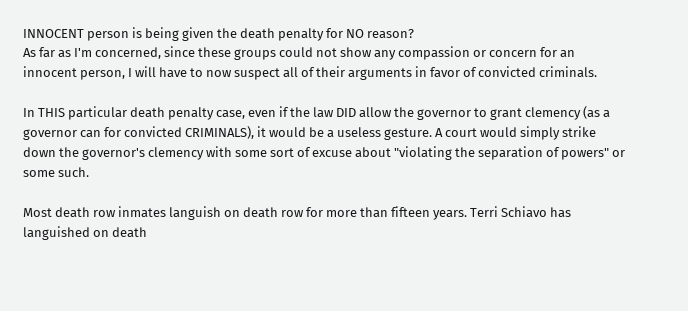INNOCENT person is being given the death penalty for NO reason?
As far as I'm concerned, since these groups could not show any compassion or concern for an innocent person, I will have to now suspect all of their arguments in favor of convicted criminals.

In THIS particular death penalty case, even if the law DID allow the governor to grant clemency (as a governor can for convicted CRIMINALS), it would be a useless gesture. A court would simply strike down the governor's clemency with some sort of excuse about "violating the separation of powers" or some such.

Most death row inmates languish on death row for more than fifteen years. Terri Schiavo has languished on death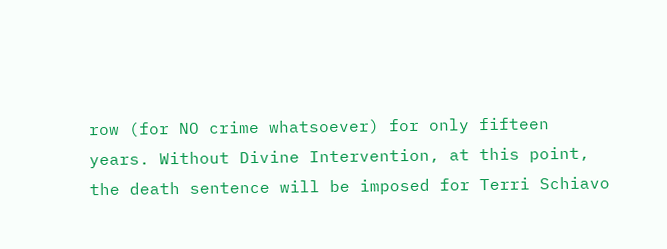row (for NO crime whatsoever) for only fifteen years. Without Divine Intervention, at this point, the death sentence will be imposed for Terri Schiavo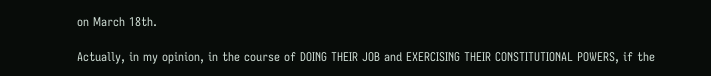on March 18th.

Actually, in my opinion, in the course of DOING THEIR JOB and EXERCISING THEIR CONSTITUTIONAL POWERS, if the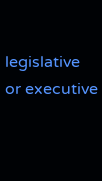legislative or executive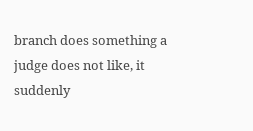branch does something a judge does not like, it suddenly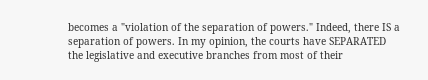becomes a "violation of the separation of powers." Indeed, there IS a separation of powers. In my opinion, the courts have SEPARATED the legislative and executive branches from most of their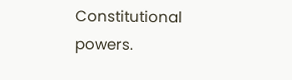Constitutional powers.